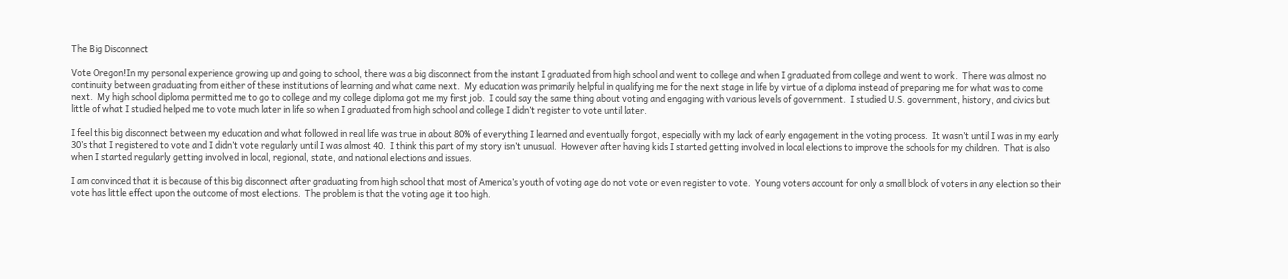The Big Disconnect

Vote Oregon!In my personal experience growing up and going to school, there was a big disconnect from the instant I graduated from high school and went to college and when I graduated from college and went to work.  There was almost no continuity between graduating from either of these institutions of learning and what came next.  My education was primarily helpful in qualifying me for the next stage in life by virtue of a diploma instead of preparing me for what was to come next.  My high school diploma permitted me to go to college and my college diploma got me my first job.  I could say the same thing about voting and engaging with various levels of government.  I studied U.S. government, history, and civics but little of what I studied helped me to vote much later in life so when I graduated from high school and college I didn’t register to vote until later.

I feel this big disconnect between my education and what followed in real life was true in about 80% of everything I learned and eventually forgot, especially with my lack of early engagement in the voting process.  It wasn’t until I was in my early 30’s that I registered to vote and I didn’t vote regularly until I was almost 40.  I think this part of my story isn’t unusual.  However after having kids I started getting involved in local elections to improve the schools for my children.  That is also when I started regularly getting involved in local, regional, state, and national elections and issues.

I am convinced that it is because of this big disconnect after graduating from high school that most of America’s youth of voting age do not vote or even register to vote.  Young voters account for only a small block of voters in any election so their vote has little effect upon the outcome of most elections.  The problem is that the voting age it too high.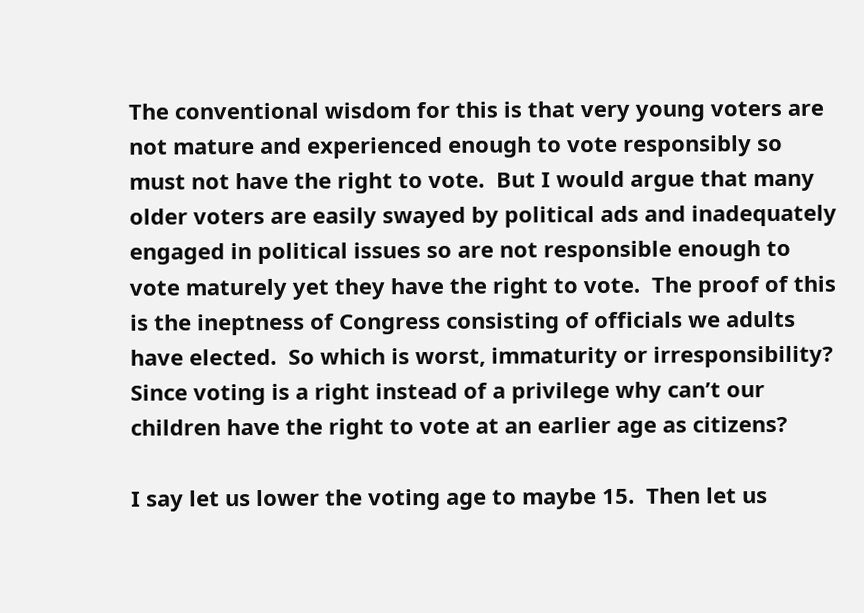The conventional wisdom for this is that very young voters are not mature and experienced enough to vote responsibly so must not have the right to vote.  But I would argue that many older voters are easily swayed by political ads and inadequately engaged in political issues so are not responsible enough to vote maturely yet they have the right to vote.  The proof of this is the ineptness of Congress consisting of officials we adults have elected.  So which is worst, immaturity or irresponsibility?  Since voting is a right instead of a privilege why can’t our children have the right to vote at an earlier age as citizens?

I say let us lower the voting age to maybe 15.  Then let us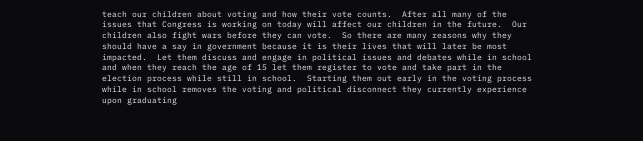teach our children about voting and how their vote counts.  After all many of the issues that Congress is working on today will affect our children in the future.  Our children also fight wars before they can vote.  So there are many reasons why they should have a say in government because it is their lives that will later be most impacted.  Let them discuss and engage in political issues and debates while in school and when they reach the age of 15 let them register to vote and take part in the election process while still in school.  Starting them out early in the voting process while in school removes the voting and political disconnect they currently experience upon graduating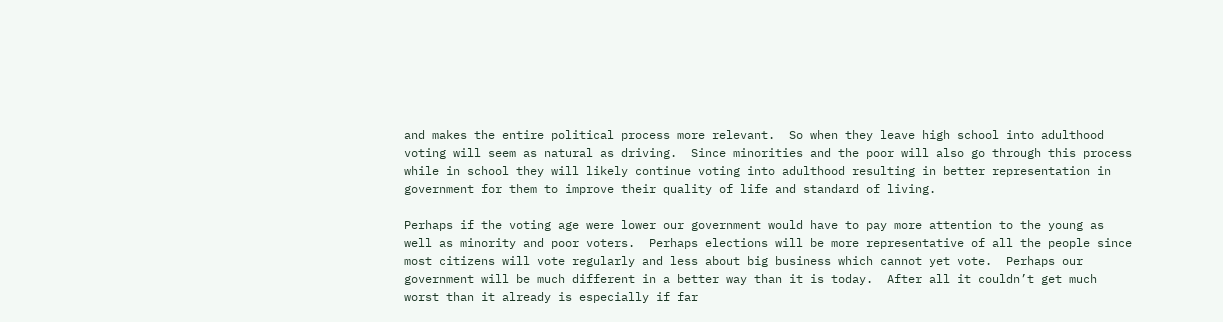and makes the entire political process more relevant.  So when they leave high school into adulthood voting will seem as natural as driving.  Since minorities and the poor will also go through this process while in school they will likely continue voting into adulthood resulting in better representation in government for them to improve their quality of life and standard of living.

Perhaps if the voting age were lower our government would have to pay more attention to the young as well as minority and poor voters.  Perhaps elections will be more representative of all the people since most citizens will vote regularly and less about big business which cannot yet vote.  Perhaps our government will be much different in a better way than it is today.  After all it couldn’t get much worst than it already is especially if far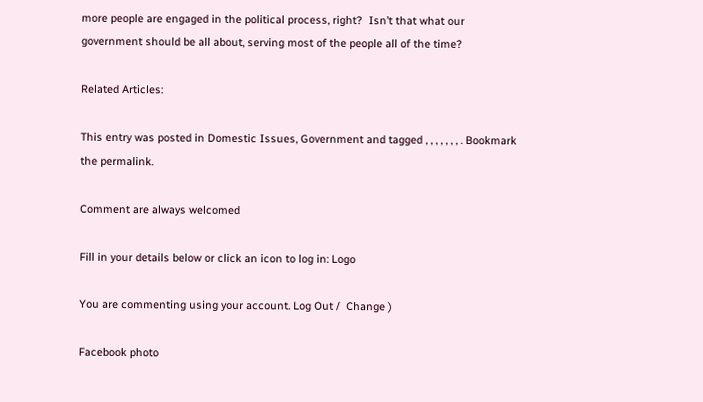more people are engaged in the political process, right?  Isn’t that what our government should be all about, serving most of the people all of the time?

Related Articles:

This entry was posted in Domestic Issues, Government and tagged , , , , , , , . Bookmark the permalink.

Comment are always welcomed

Fill in your details below or click an icon to log in: Logo

You are commenting using your account. Log Out /  Change )

Facebook photo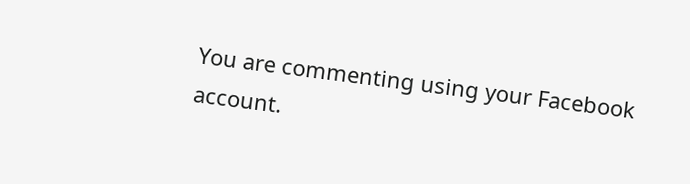You are commenting using your Facebook account.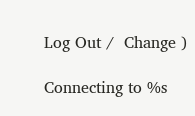Log Out /  Change )

Connecting to %s